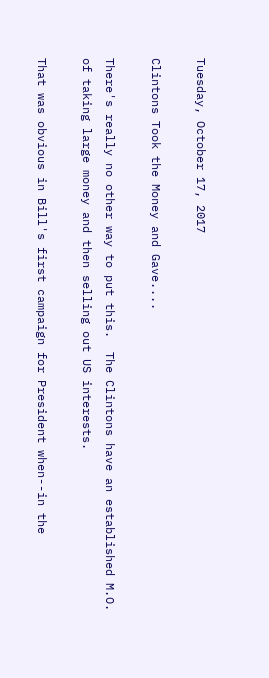Tuesday, October 17, 2017

Clintons Took the Money and Gave....

There's really no other way to put this.  The Clintons have an established M.O. of taking large money and then selling out US interests.

That was obvious in Bill's first campaign for President when--in the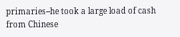primaries--he took a large load of cash from Chinese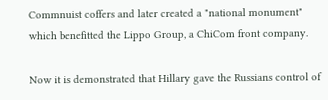Commnuist coffers and later created a "national monument" which benefitted the Lippo Group, a ChiCom front company.

Now it is demonstrated that Hillary gave the Russians control of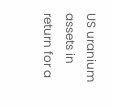US uranium assets in return for a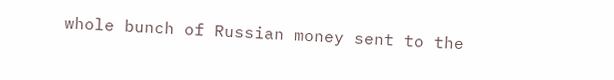whole bunch of Russian money sent to the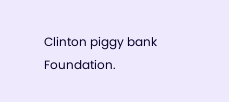Clinton piggy bank Foundation.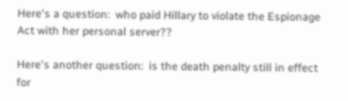Here's a question:  who paid Hillary to violate the Espionage Act with her personal server??

Here's another question:  is the death penalty still in effect for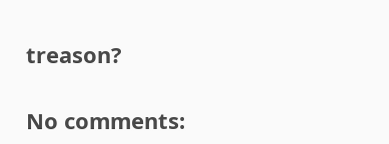treason?

No comments: